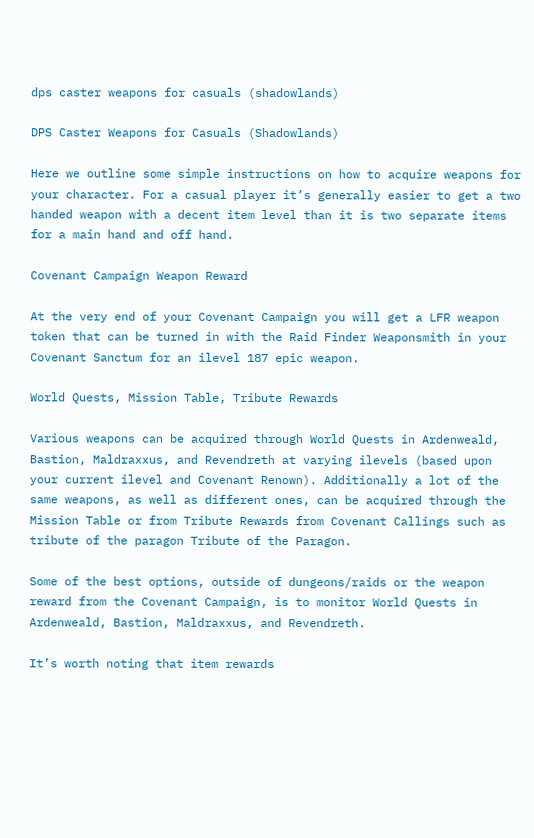dps caster weapons for casuals (shadowlands)

DPS Caster Weapons for Casuals (Shadowlands)

Here we outline some simple instructions on how to acquire weapons for your character. For a casual player it’s generally easier to get a two handed weapon with a decent item level than it is two separate items for a main hand and off hand.

Covenant Campaign Weapon Reward

At the very end of your Covenant Campaign you will get a LFR weapon token that can be turned in with the Raid Finder Weaponsmith in your Covenant Sanctum for an ilevel 187 epic weapon.

World Quests, Mission Table, Tribute Rewards

Various weapons can be acquired through World Quests in Ardenweald, Bastion, Maldraxxus, and Revendreth at varying ilevels (based upon your current ilevel and Covenant Renown). Additionally a lot of the same weapons, as well as different ones, can be acquired through the Mission Table or from Tribute Rewards from Covenant Callings such as tribute of the paragon Tribute of the Paragon.

Some of the best options, outside of dungeons/raids or the weapon reward from the Covenant Campaign, is to monitor World Quests in Ardenweald, Bastion, Maldraxxus, and Revendreth.

It’s worth noting that item rewards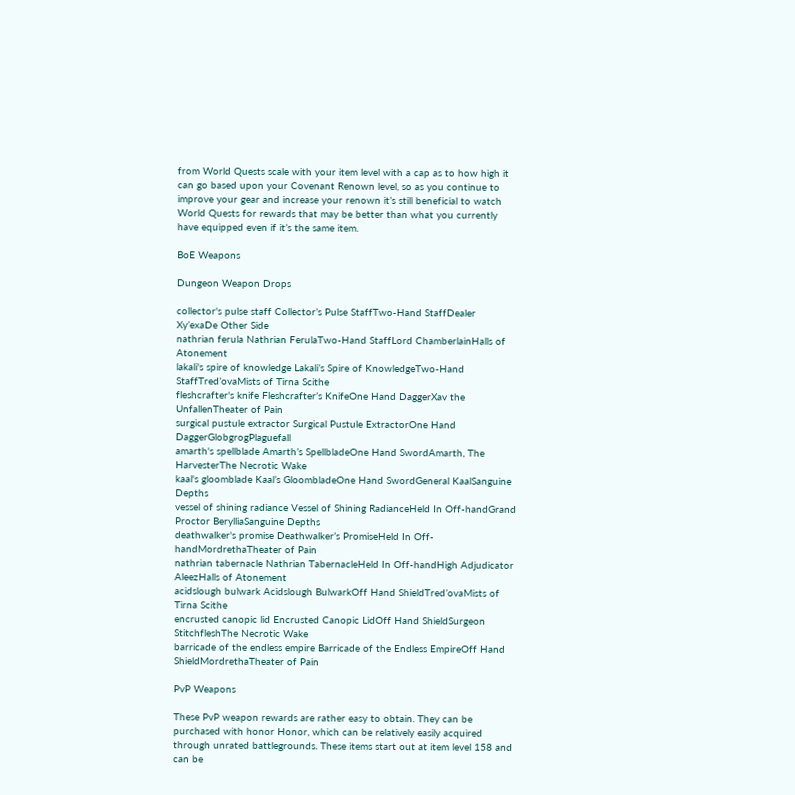from World Quests scale with your item level with a cap as to how high it can go based upon your Covenant Renown level, so as you continue to improve your gear and increase your renown it’s still beneficial to watch World Quests for rewards that may be better than what you currently have equipped even if it’s the same item.

BoE Weapons

Dungeon Weapon Drops

collector's pulse staff Collector’s Pulse StaffTwo-Hand StaffDealer Xy’exaDe Other Side
nathrian ferula Nathrian FerulaTwo-Hand StaffLord ChamberlainHalls of Atonement
lakali's spire of knowledge Lakali’s Spire of KnowledgeTwo-Hand StaffTred’ovaMists of Tirna Scithe
fleshcrafter's knife Fleshcrafter’s KnifeOne Hand DaggerXav the UnfallenTheater of Pain
surgical pustule extractor Surgical Pustule ExtractorOne Hand DaggerGlobgrogPlaguefall
amarth's spellblade Amarth’s SpellbladeOne Hand SwordAmarth, The HarvesterThe Necrotic Wake
kaal's gloomblade Kaal’s GloombladeOne Hand SwordGeneral KaalSanguine Depths
vessel of shining radiance Vessel of Shining RadianceHeld In Off-handGrand Proctor BerylliaSanguine Depths
deathwalker's promise Deathwalker’s PromiseHeld In Off-handMordrethaTheater of Pain
nathrian tabernacle Nathrian TabernacleHeld In Off-handHigh Adjudicator AleezHalls of Atonement
acidslough bulwark Acidslough BulwarkOff Hand ShieldTred’ovaMists of Tirna Scithe
encrusted canopic lid Encrusted Canopic LidOff Hand ShieldSurgeon StitchfleshThe Necrotic Wake
barricade of the endless empire Barricade of the Endless EmpireOff Hand ShieldMordrethaTheater of Pain

PvP Weapons

These PvP weapon rewards are rather easy to obtain. They can be purchased with honor Honor, which can be relatively easily acquired through unrated battlegrounds. These items start out at item level 158 and can be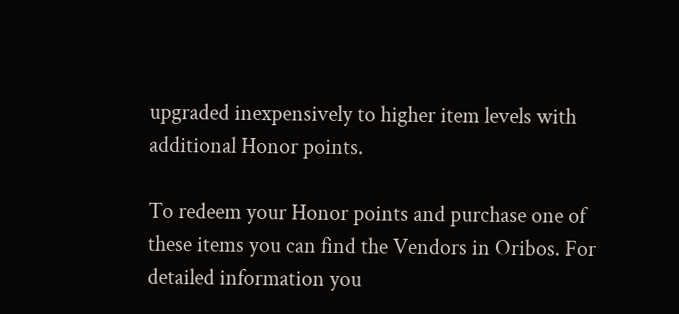upgraded inexpensively to higher item levels with additional Honor points.

To redeem your Honor points and purchase one of these items you can find the Vendors in Oribos. For detailed information you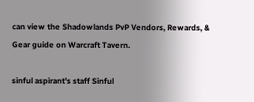can view the Shadowlands PvP Vendors, Rewards, & Gear guide on Warcraft Tavern.

sinful aspirant's staff Sinful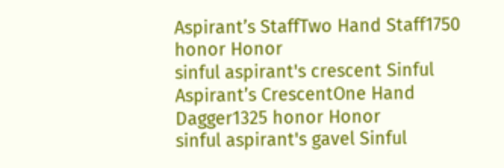Aspirant’s StaffTwo Hand Staff1750 honor Honor
sinful aspirant's crescent Sinful Aspirant’s CrescentOne Hand Dagger1325 honor Honor
sinful aspirant's gavel Sinful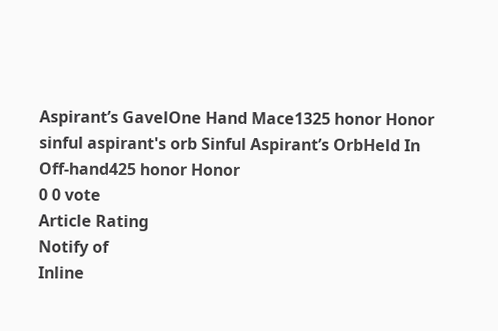Aspirant’s GavelOne Hand Mace1325 honor Honor
sinful aspirant's orb Sinful Aspirant’s OrbHeld In Off-hand425 honor Honor
0 0 vote
Article Rating
Notify of
Inline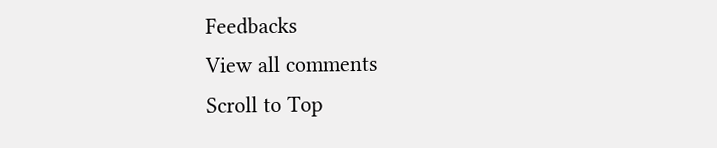Feedbacks
View all comments
Scroll to Top